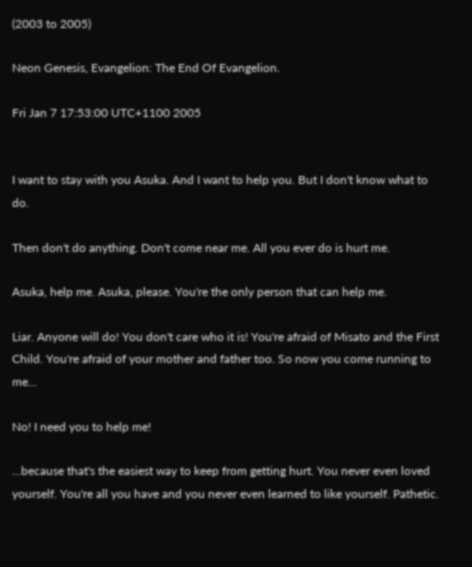(2003 to 2005)

Neon Genesis, Evangelion: The End Of Evangelion.

Fri Jan 7 17:53:00 UTC+1100 2005


I want to stay with you Asuka. And I want to help you. But I don't know what to do.

Then don't do anything. Don't come near me. All you ever do is hurt me.

Asuka, help me. Asuka, please. You're the only person that can help me.

Liar. Anyone will do! You don't care who it is! You're afraid of Misato and the First Child. You're afraid of your mother and father too. So now you come running to me...

No! I need you to help me!

...because that's the easiest way to keep from getting hurt. You never even loved yourself. You're all you have and you never even learned to like yourself. Pathetic.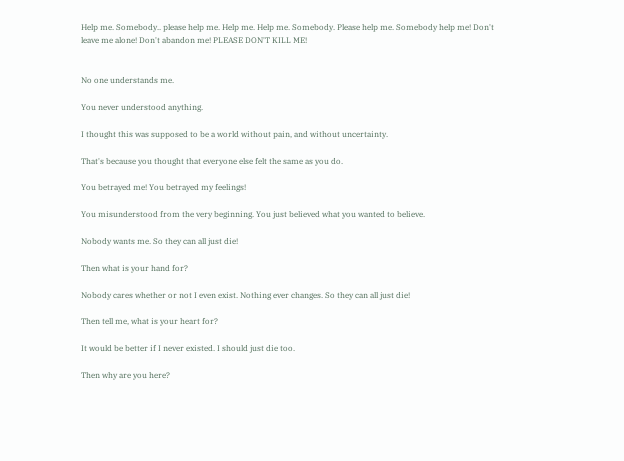Help me. Somebody.. please help me. Help me. Help me. Somebody. Please help me. Somebody help me! Don't leave me alone! Don't abandon me! PLEASE DON'T KILL ME!


No one understands me.

You never understood anything.

I thought this was supposed to be a world without pain, and without uncertainty.

That's because you thought that everyone else felt the same as you do.

You betrayed me! You betrayed my feelings!

You misunderstood from the very beginning. You just believed what you wanted to believe.

Nobody wants me. So they can all just die!

Then what is your hand for?

Nobody cares whether or not I even exist. Nothing ever changes. So they can all just die!

Then tell me, what is your heart for?

It would be better if I never existed. I should just die too.

Then why are you here?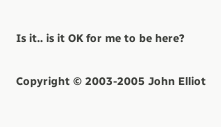Is it.. is it OK for me to be here?

Copyright © 2003-2005 John Elliot